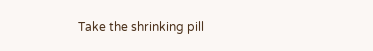Take the shrinking pill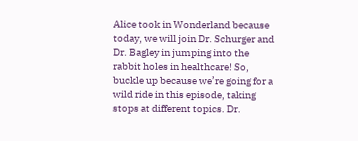Alice took in Wonderland because today, we will join Dr. Schurger and Dr. Bagley in jumping into the rabbit holes in healthcare! So, buckle up because we’re going for a wild ride in this episode, taking stops at different topics. Dr.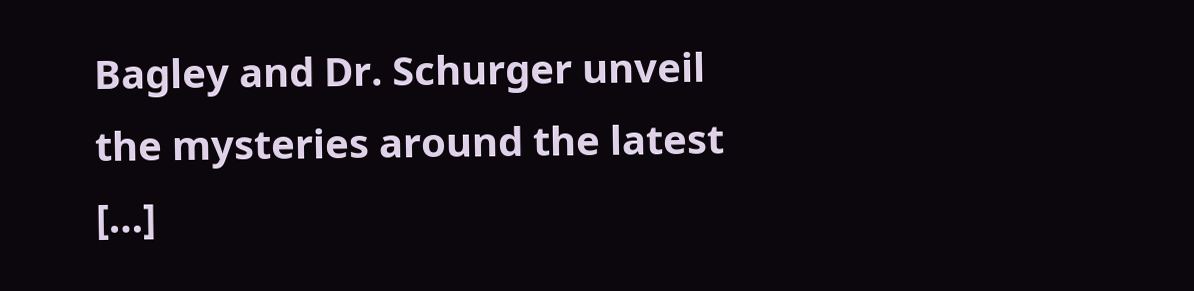Bagley and Dr. Schurger unveil the mysteries around the latest […]